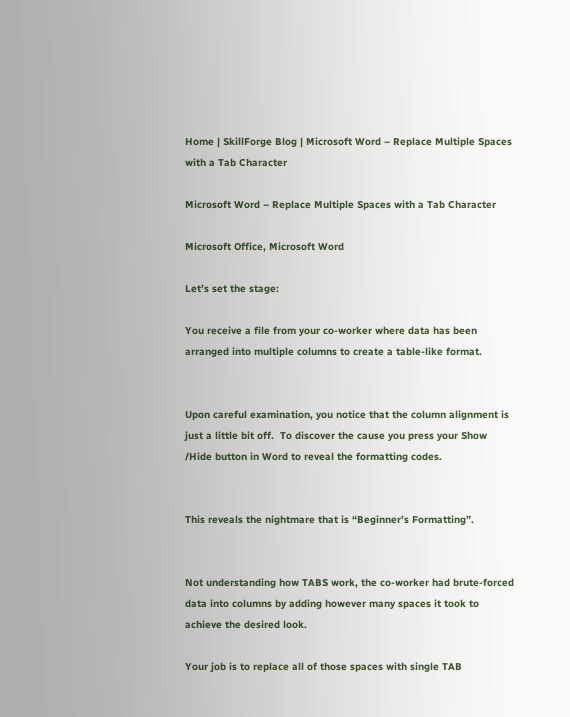Home | SkillForge Blog | Microsoft Word – Replace Multiple Spaces with a Tab Character

Microsoft Word – Replace Multiple Spaces with a Tab Character

Microsoft Office, Microsoft Word

Let’s set the stage:

You receive a file from your co-worker where data has been arranged into multiple columns to create a table-like format.


Upon careful examination, you notice that the column alignment is just a little bit off.  To discover the cause you press your Show /Hide button in Word to reveal the formatting codes.


This reveals the nightmare that is “Beginner’s Formatting”.


Not understanding how TABS work, the co-worker had brute-forced data into columns by adding however many spaces it took to achieve the desired look.

Your job is to replace all of those spaces with single TAB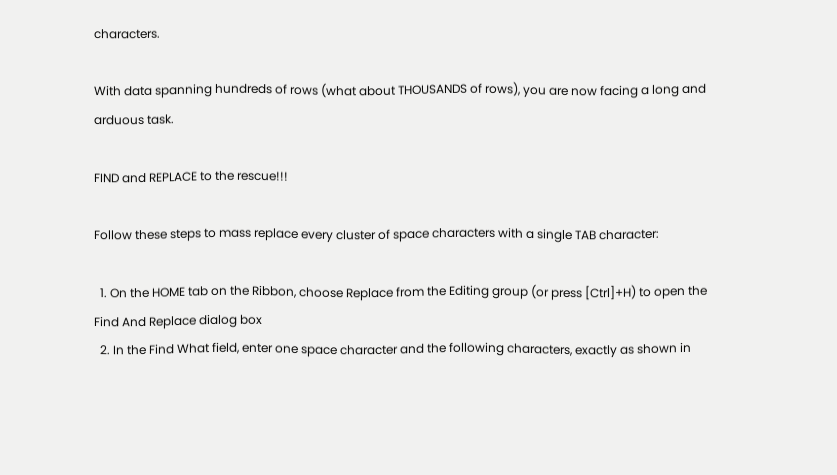characters.

With data spanning hundreds of rows (what about THOUSANDS of rows), you are now facing a long and arduous task.

FIND and REPLACE to the rescue!!!

Follow these steps to mass replace every cluster of space characters with a single TAB character:

  1. On the HOME tab on the Ribbon, choose Replace from the Editing group (or press [Ctrl]+H) to open the Find And Replace dialog box
  2. In the Find What field, enter one space character and the following characters, exactly as shown in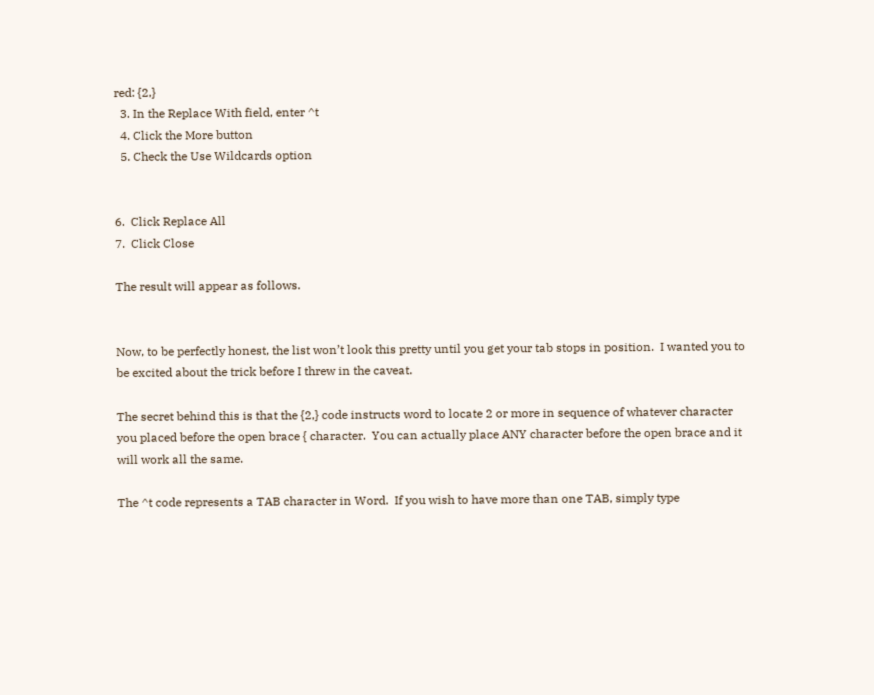red: {2,}
  3. In the Replace With field, enter ^t
  4. Click the More button
  5. Check the Use Wildcards option


6.  Click Replace All
7.  Click Close

The result will appear as follows.


Now, to be perfectly honest, the list won’t look this pretty until you get your tab stops in position.  I wanted you to be excited about the trick before I threw in the caveat.

The secret behind this is that the {2,} code instructs word to locate 2 or more in sequence of whatever character you placed before the open brace { character.  You can actually place ANY character before the open brace and it will work all the same.

The ^t code represents a TAB character in Word.  If you wish to have more than one TAB, simply type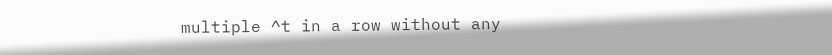multiple ^t in a row without any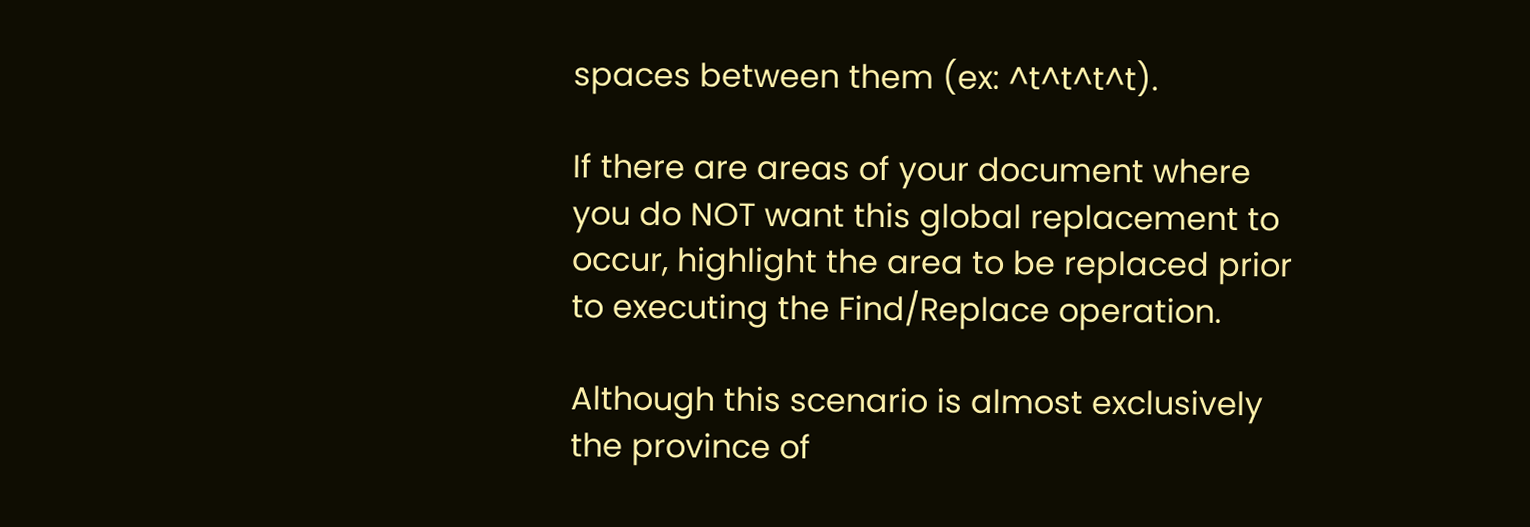spaces between them (ex: ^t^t^t^t).

If there are areas of your document where you do NOT want this global replacement to occur, highlight the area to be replaced prior to executing the Find/Replace operation.

Although this scenario is almost exclusively the province of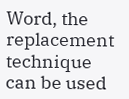Word, the replacement technique can be used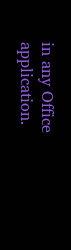in any Office application.